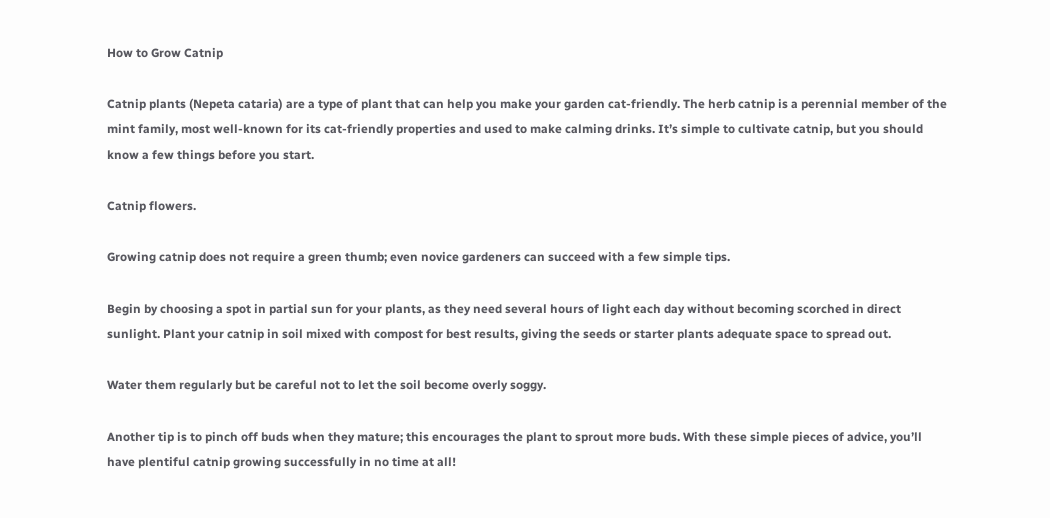How to Grow Catnip

Catnip plants (Nepeta cataria) are a type of plant that can help you make your garden cat-friendly. The herb catnip is a perennial member of the mint family, most well-known for its cat-friendly properties and used to make calming drinks. It’s simple to cultivate catnip, but you should know a few things before you start.

Catnip flowers.

Growing catnip does not require a green thumb; even novice gardeners can succeed with a few simple tips.

Begin by choosing a spot in partial sun for your plants, as they need several hours of light each day without becoming scorched in direct sunlight. Plant your catnip in soil mixed with compost for best results, giving the seeds or starter plants adequate space to spread out.

Water them regularly but be careful not to let the soil become overly soggy.

Another tip is to pinch off buds when they mature; this encourages the plant to sprout more buds. With these simple pieces of advice, you’ll have plentiful catnip growing successfully in no time at all!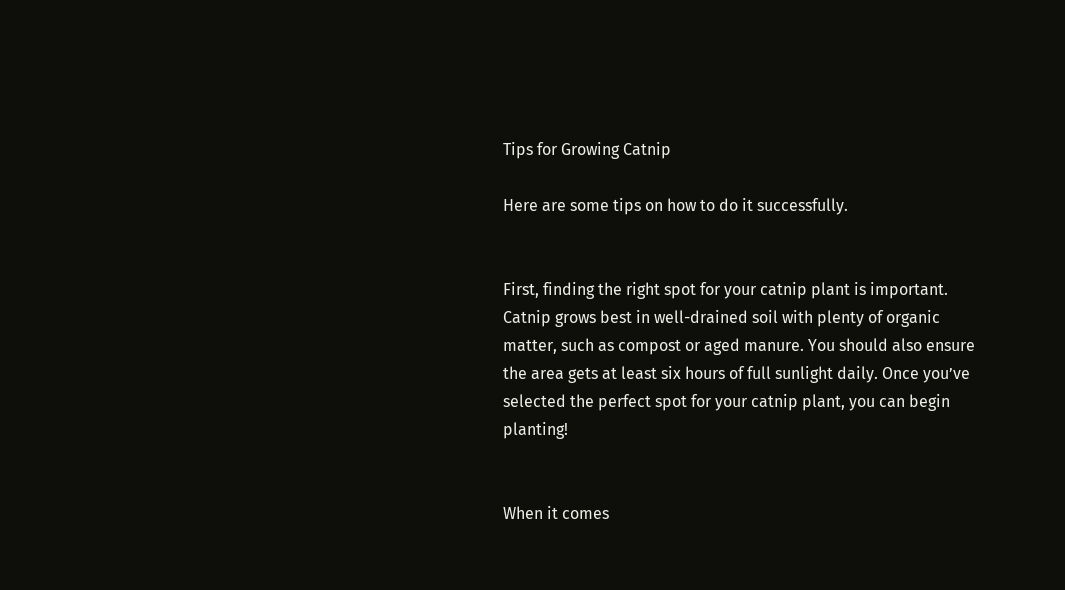Tips for Growing Catnip

Here are some tips on how to do it successfully.


First, finding the right spot for your catnip plant is important. Catnip grows best in well-drained soil with plenty of organic matter, such as compost or aged manure. You should also ensure the area gets at least six hours of full sunlight daily. Once you’ve selected the perfect spot for your catnip plant, you can begin planting!


When it comes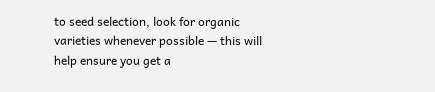to seed selection, look for organic varieties whenever possible — this will help ensure you get a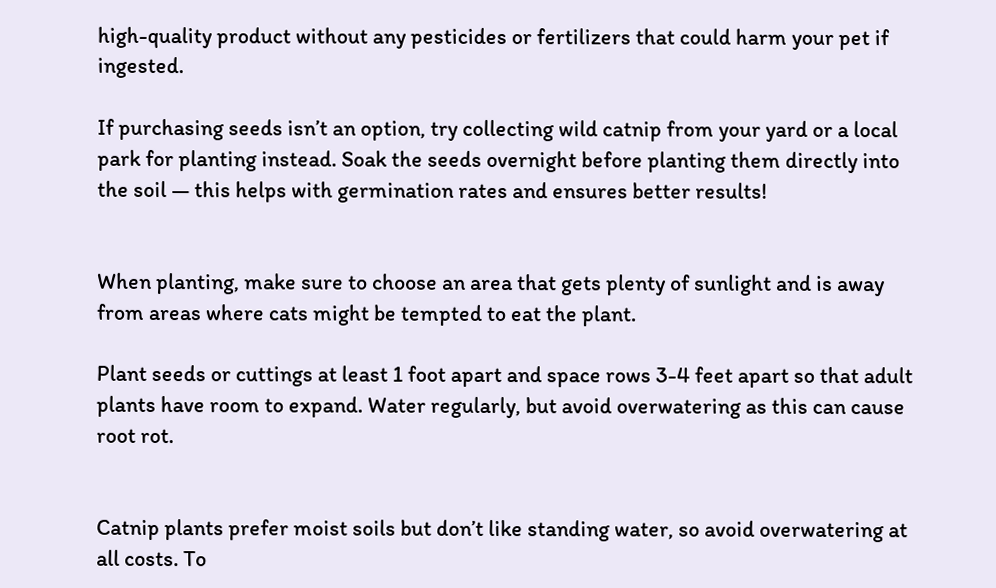high-quality product without any pesticides or fertilizers that could harm your pet if ingested.

If purchasing seeds isn’t an option, try collecting wild catnip from your yard or a local park for planting instead. Soak the seeds overnight before planting them directly into the soil — this helps with germination rates and ensures better results!


When planting, make sure to choose an area that gets plenty of sunlight and is away from areas where cats might be tempted to eat the plant.

Plant seeds or cuttings at least 1 foot apart and space rows 3-4 feet apart so that adult plants have room to expand. Water regularly, but avoid overwatering as this can cause root rot.


Catnip plants prefer moist soils but don’t like standing water, so avoid overwatering at all costs. To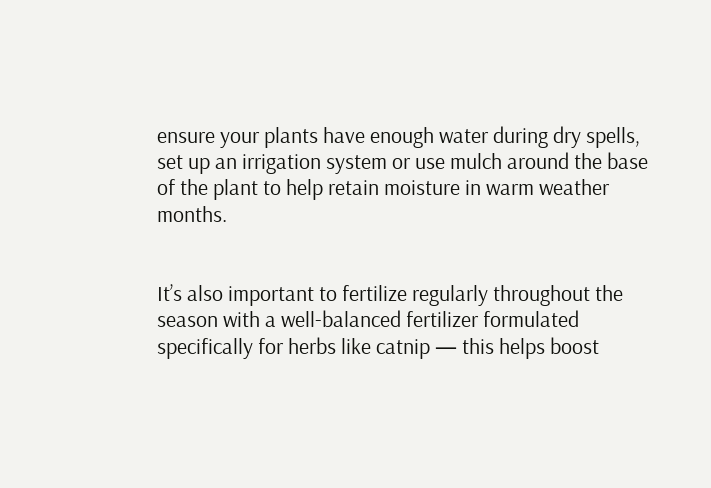ensure your plants have enough water during dry spells, set up an irrigation system or use mulch around the base of the plant to help retain moisture in warm weather months.


It’s also important to fertilize regularly throughout the season with a well-balanced fertilizer formulated specifically for herbs like catnip — this helps boost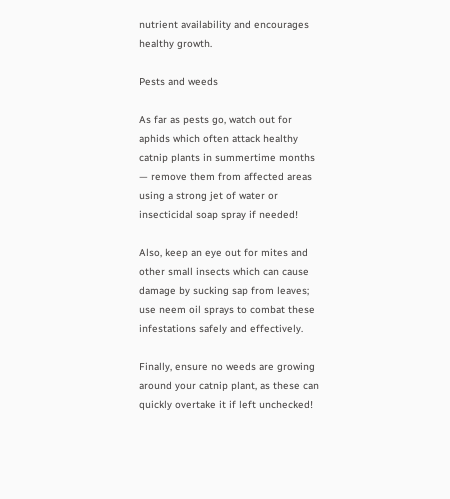nutrient availability and encourages healthy growth.

Pests and weeds

As far as pests go, watch out for aphids which often attack healthy catnip plants in summertime months — remove them from affected areas using a strong jet of water or insecticidal soap spray if needed!

Also, keep an eye out for mites and other small insects which can cause damage by sucking sap from leaves; use neem oil sprays to combat these infestations safely and effectively.

Finally, ensure no weeds are growing around your catnip plant, as these can quickly overtake it if left unchecked!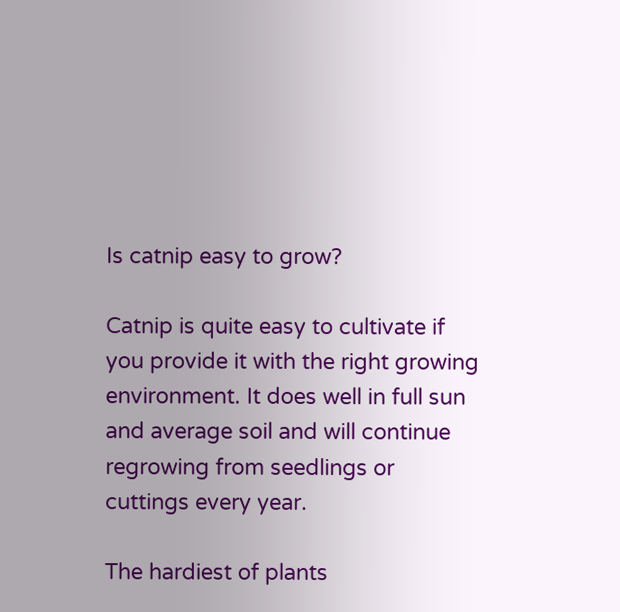Is catnip easy to grow?

Catnip is quite easy to cultivate if you provide it with the right growing environment. It does well in full sun and average soil and will continue regrowing from seedlings or cuttings every year.

The hardiest of plants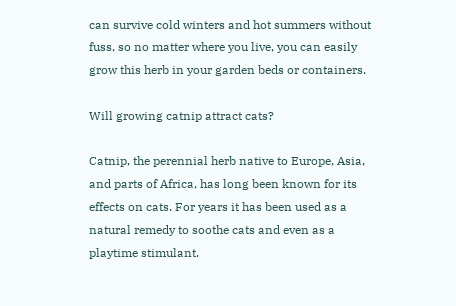can survive cold winters and hot summers without fuss, so no matter where you live, you can easily grow this herb in your garden beds or containers.

Will growing catnip attract cats?

Catnip, the perennial herb native to Europe, Asia, and parts of Africa, has long been known for its effects on cats. For years it has been used as a natural remedy to soothe cats and even as a playtime stimulant.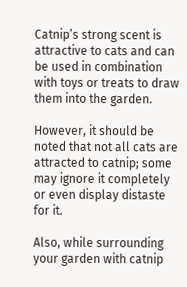Catnip’s strong scent is attractive to cats and can be used in combination with toys or treats to draw them into the garden.

However, it should be noted that not all cats are attracted to catnip; some may ignore it completely or even display distaste for it.

Also, while surrounding your garden with catnip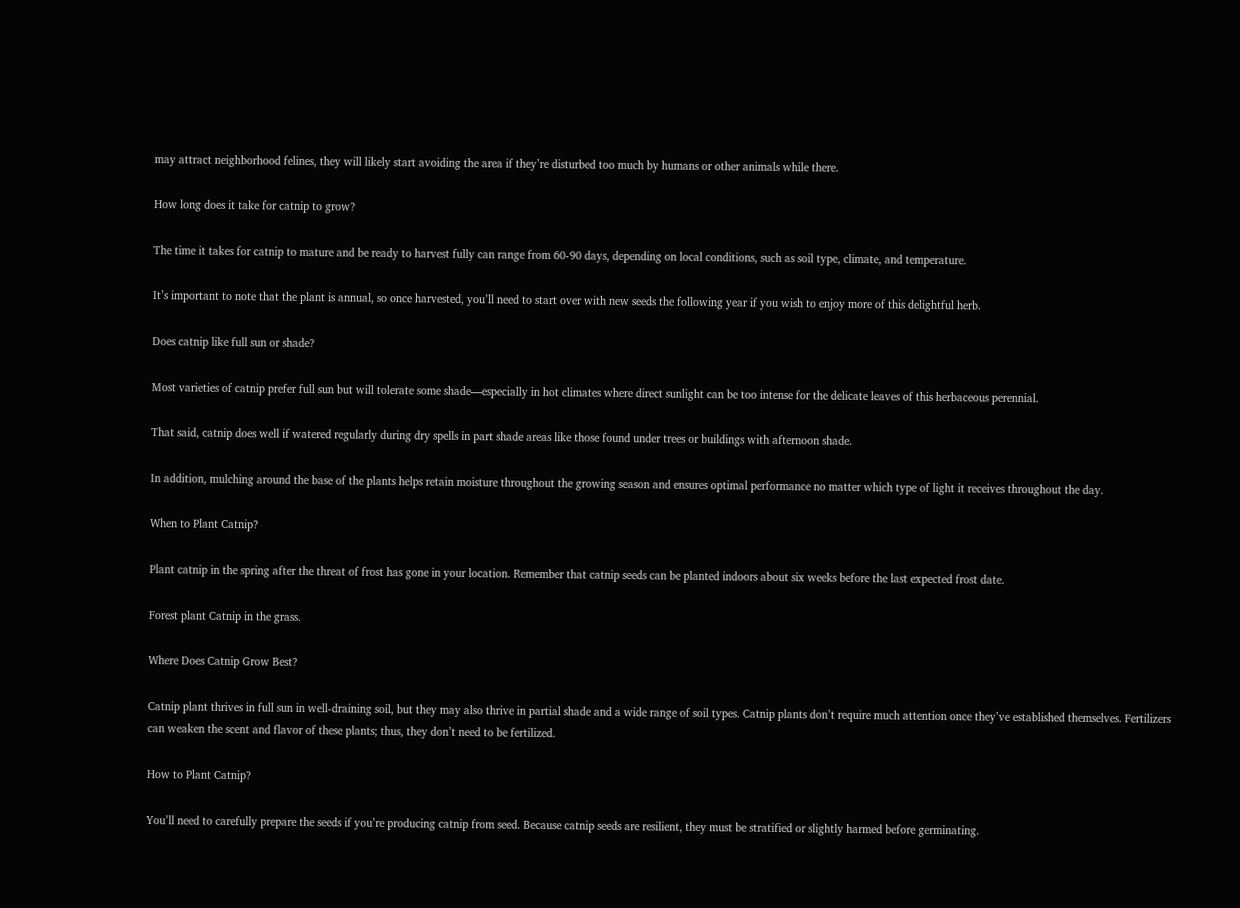may attract neighborhood felines, they will likely start avoiding the area if they’re disturbed too much by humans or other animals while there.

How long does it take for catnip to grow?

The time it takes for catnip to mature and be ready to harvest fully can range from 60-90 days, depending on local conditions, such as soil type, climate, and temperature.

It’s important to note that the plant is annual, so once harvested, you’ll need to start over with new seeds the following year if you wish to enjoy more of this delightful herb.

Does catnip like full sun or shade?

Most varieties of catnip prefer full sun but will tolerate some shade—especially in hot climates where direct sunlight can be too intense for the delicate leaves of this herbaceous perennial.

That said, catnip does well if watered regularly during dry spells in part shade areas like those found under trees or buildings with afternoon shade.

In addition, mulching around the base of the plants helps retain moisture throughout the growing season and ensures optimal performance no matter which type of light it receives throughout the day.

When to Plant Catnip?

Plant catnip in the spring after the threat of frost has gone in your location. Remember that catnip seeds can be planted indoors about six weeks before the last expected frost date.

Forest plant Catnip in the grass.

Where Does Catnip Grow Best?

Catnip plant thrives in full sun in well-draining soil, but they may also thrive in partial shade and a wide range of soil types. Catnip plants don’t require much attention once they’ve established themselves. Fertilizers can weaken the scent and flavor of these plants; thus, they don’t need to be fertilized.

How to Plant Catnip?

You’ll need to carefully prepare the seeds if you’re producing catnip from seed. Because catnip seeds are resilient, they must be stratified or slightly harmed before germinating.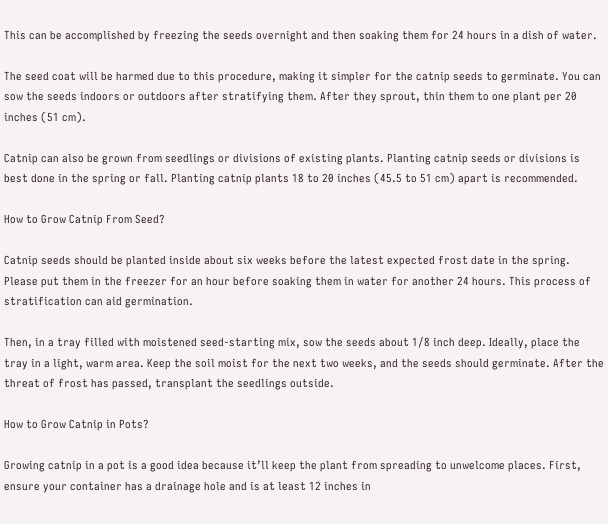This can be accomplished by freezing the seeds overnight and then soaking them for 24 hours in a dish of water.

The seed coat will be harmed due to this procedure, making it simpler for the catnip seeds to germinate. You can sow the seeds indoors or outdoors after stratifying them. After they sprout, thin them to one plant per 20 inches (51 cm).

Catnip can also be grown from seedlings or divisions of existing plants. Planting catnip seeds or divisions is best done in the spring or fall. Planting catnip plants 18 to 20 inches (45.5 to 51 cm) apart is recommended.

How to Grow Catnip From Seed?

Catnip seeds should be planted inside about six weeks before the latest expected frost date in the spring. Please put them in the freezer for an hour before soaking them in water for another 24 hours. This process of stratification can aid germination.

Then, in a tray filled with moistened seed-starting mix, sow the seeds about 1/8 inch deep. Ideally, place the tray in a light, warm area. Keep the soil moist for the next two weeks, and the seeds should germinate. After the threat of frost has passed, transplant the seedlings outside.

How to Grow Catnip in Pots?

Growing catnip in a pot is a good idea because it’ll keep the plant from spreading to unwelcome places. First, ensure your container has a drainage hole and is at least 12 inches in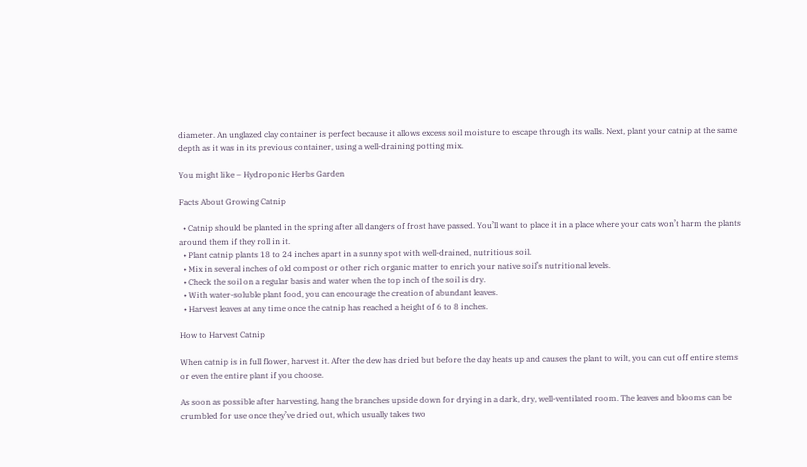diameter. An unglazed clay container is perfect because it allows excess soil moisture to escape through its walls. Next, plant your catnip at the same depth as it was in its previous container, using a well-draining potting mix.

You might like – Hydroponic Herbs Garden

Facts About Growing Catnip

  • Catnip should be planted in the spring after all dangers of frost have passed. You’ll want to place it in a place where your cats won’t harm the plants around them if they roll in it.
  • Plant catnip plants 18 to 24 inches apart in a sunny spot with well-drained, nutritious soil.
  • Mix in several inches of old compost or other rich organic matter to enrich your native soil’s nutritional levels.
  • Check the soil on a regular basis and water when the top inch of the soil is dry.
  • With water-soluble plant food, you can encourage the creation of abundant leaves.
  • Harvest leaves at any time once the catnip has reached a height of 6 to 8 inches.

How to Harvest Catnip

When catnip is in full flower, harvest it. After the dew has dried but before the day heats up and causes the plant to wilt, you can cut off entire stems or even the entire plant if you choose.

As soon as possible after harvesting, hang the branches upside down for drying in a dark, dry, well-ventilated room. The leaves and blooms can be crumbled for use once they’ve dried out, which usually takes two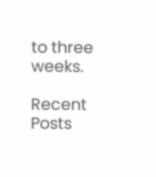to three weeks.

Recent Posts